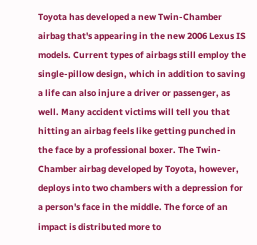Toyota has developed a new Twin-Chamber airbag that's appearing in the new 2006 Lexus IS models. Current types of airbags still employ the single-pillow design, which in addition to saving a life can also injure a driver or passenger, as well. Many accident victims will tell you that hitting an airbag feels like getting punched in the face by a professional boxer. The Twin-Chamber airbag developed by Toyota, however, deploys into two chambers with a depression for a person's face in the middle. The force of an impact is distributed more to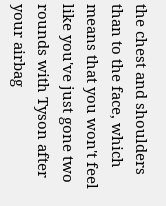the chest and shoulders than to the face, which means that you won't feel like you've just gone two rounds with Tyson after your airbag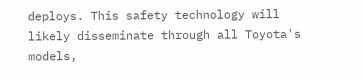deploys. This safety technology will likely disseminate through all Toyota's models,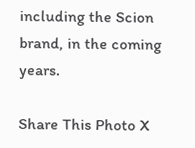including the Scion brand, in the coming years.

Share This Photo X